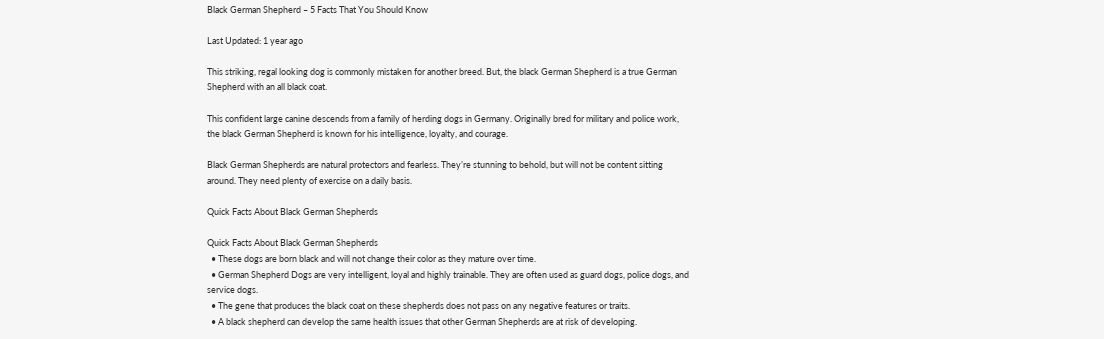Black German Shepherd – 5 Facts That You Should Know

Last Updated: 1 year ago

This striking, regal looking dog is commonly mistaken for another breed. But, the black German Shepherd is a true German Shepherd with an all black coat.

This confident large canine descends from a family of herding dogs in Germany. Originally bred for military and police work, the black German Shepherd is known for his intelligence, loyalty, and courage.

Black German Shepherds are natural protectors and fearless. They’re stunning to behold, but will not be content sitting around. They need plenty of exercise on a daily basis.

Quick Facts About Black German Shepherds

Quick Facts About Black German Shepherds
  • These dogs are born black and will not change their color as they mature over time.
  • German Shepherd Dogs are very intelligent, loyal and highly trainable. They are often used as guard dogs, police dogs, and service dogs.
  • The gene that produces the black coat on these shepherds does not pass on any negative features or traits.
  • A black shepherd can develop the same health issues that other German Shepherds are at risk of developing.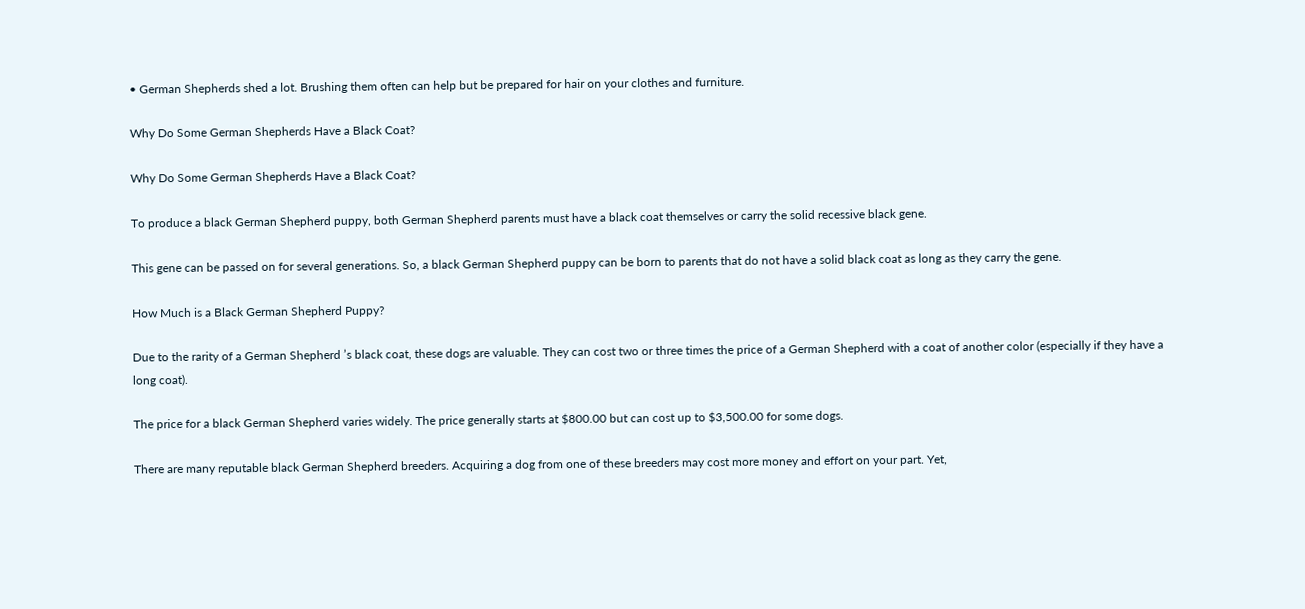• German Shepherds shed a lot. Brushing them often can help but be prepared for hair on your clothes and furniture.

Why Do Some German Shepherds Have a Black Coat?

Why Do Some German Shepherds Have a Black Coat?

To produce a black German Shepherd puppy, both German Shepherd parents must have a black coat themselves or carry the solid recessive black gene.

This gene can be passed on for several generations. So, a black German Shepherd puppy can be born to parents that do not have a solid black coat as long as they carry the gene.

How Much is a Black German Shepherd Puppy?

Due to the rarity of a German Shepherd ’s black coat, these dogs are valuable. They can cost two or three times the price of a German Shepherd with a coat of another color (especially if they have a long coat).

The price for a black German Shepherd varies widely. The price generally starts at $800.00 but can cost up to $3,500.00 for some dogs.

There are many reputable black German Shepherd breeders. Acquiring a dog from one of these breeders may cost more money and effort on your part. Yet,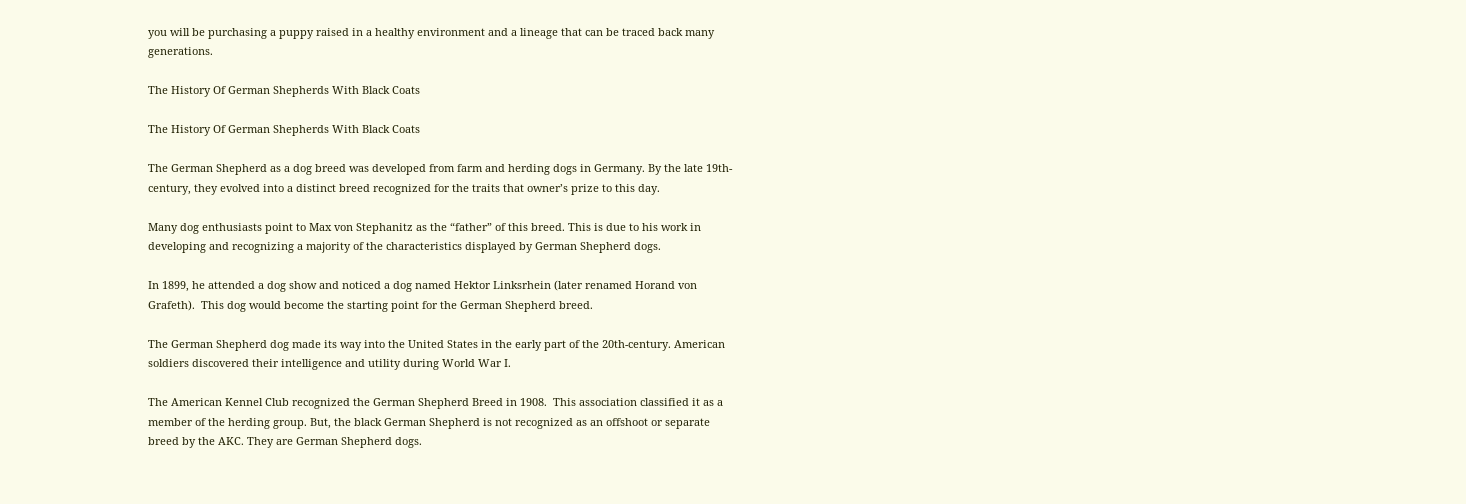you will be purchasing a puppy raised in a healthy environment and a lineage that can be traced back many generations.

The History Of German Shepherds With Black Coats

The History Of German Shepherds With Black Coats

The German Shepherd as a dog breed was developed from farm and herding dogs in Germany. By the late 19th-century, they evolved into a distinct breed recognized for the traits that owner’s prize to this day.

Many dog enthusiasts point to Max von Stephanitz as the “father” of this breed. This is due to his work in developing and recognizing a majority of the characteristics displayed by German Shepherd dogs.

In 1899, he attended a dog show and noticed a dog named Hektor Linksrhein (later renamed Horand von Grafeth).  This dog would become the starting point for the German Shepherd breed.

The German Shepherd dog made its way into the United States in the early part of the 20th-century. American soldiers discovered their intelligence and utility during World War I.

The American Kennel Club recognized the German Shepherd Breed in 1908.  This association classified it as a member of the herding group. But, the black German Shepherd is not recognized as an offshoot or separate breed by the AKC. They are German Shepherd dogs.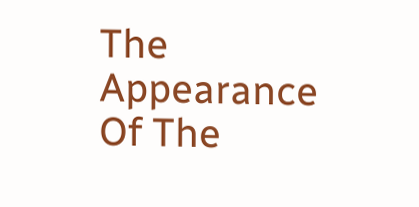The Appearance Of The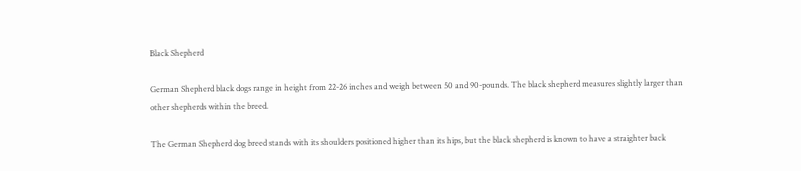Black Shepherd

German Shepherd black dogs range in height from 22-26 inches and weigh between 50 and 90-pounds. The black shepherd measures slightly larger than other shepherds within the breed.

The German Shepherd dog breed stands with its shoulders positioned higher than its hips, but the black shepherd is known to have a straighter back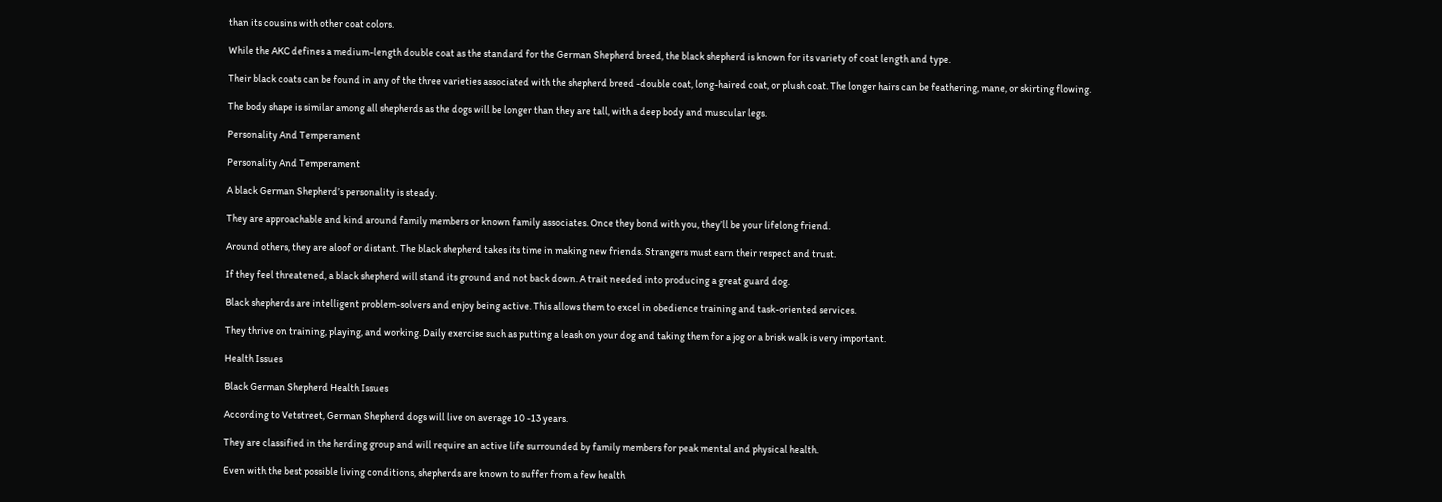than its cousins with other coat colors.

While the AKC defines a medium-length double coat as the standard for the German Shepherd breed, the black shepherd is known for its variety of coat length and type.

Their black coats can be found in any of the three varieties associated with the shepherd breed -double coat, long-haired coat, or plush coat. The longer hairs can be feathering, mane, or skirting flowing.

The body shape is similar among all shepherds as the dogs will be longer than they are tall, with a deep body and muscular legs.

Personality And Temperament

Personality And Temperament

A black German Shepherd’s personality is steady.

They are approachable and kind around family members or known family associates. Once they bond with you, they’ll be your lifelong friend.

Around others, they are aloof or distant. The black shepherd takes its time in making new friends. Strangers must earn their respect and trust.

If they feel threatened, a black shepherd will stand its ground and not back down. A trait needed into producing a great guard dog.

Black shepherds are intelligent problem-solvers and enjoy being active. This allows them to excel in obedience training and task-oriented services.

They thrive on training, playing, and working. Daily exercise such as putting a leash on your dog and taking them for a jog or a brisk walk is very important.

Health Issues

Black German Shepherd Health Issues

According to Vetstreet, German Shepherd dogs will live on average 10 -13 years.

They are classified in the herding group and will require an active life surrounded by family members for peak mental and physical health.

Even with the best possible living conditions, shepherds are known to suffer from a few health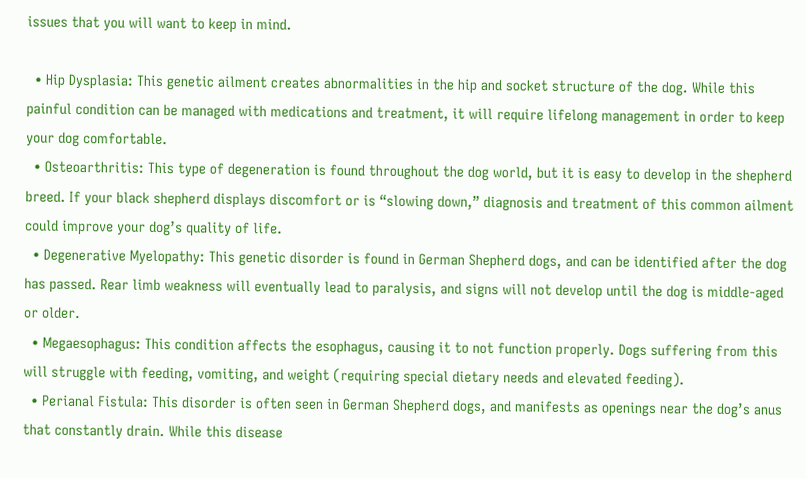issues that you will want to keep in mind.

  • Hip Dysplasia: This genetic ailment creates abnormalities in the hip and socket structure of the dog. While this painful condition can be managed with medications and treatment, it will require lifelong management in order to keep your dog comfortable.
  • Osteoarthritis: This type of degeneration is found throughout the dog world, but it is easy to develop in the shepherd breed. If your black shepherd displays discomfort or is “slowing down,” diagnosis and treatment of this common ailment could improve your dog’s quality of life.
  • Degenerative Myelopathy: This genetic disorder is found in German Shepherd dogs, and can be identified after the dog has passed. Rear limb weakness will eventually lead to paralysis, and signs will not develop until the dog is middle-aged or older.
  • Megaesophagus: This condition affects the esophagus, causing it to not function properly. Dogs suffering from this will struggle with feeding, vomiting, and weight (requiring special dietary needs and elevated feeding).
  • Perianal Fistula: This disorder is often seen in German Shepherd dogs, and manifests as openings near the dog’s anus that constantly drain. While this disease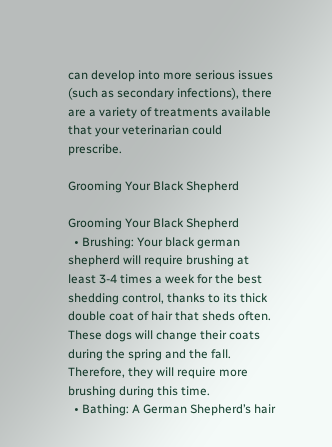can develop into more serious issues (such as secondary infections), there are a variety of treatments available that your veterinarian could prescribe.

Grooming Your Black Shepherd

Grooming Your Black Shepherd
  • Brushing: Your black german shepherd will require brushing at least 3-4 times a week for the best shedding control, thanks to its thick double coat of hair that sheds often. These dogs will change their coats during the spring and the fall. Therefore, they will require more brushing during this time.
  • Bathing: A German Shepherd’s hair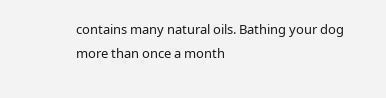contains many natural oils. Bathing your dog more than once a month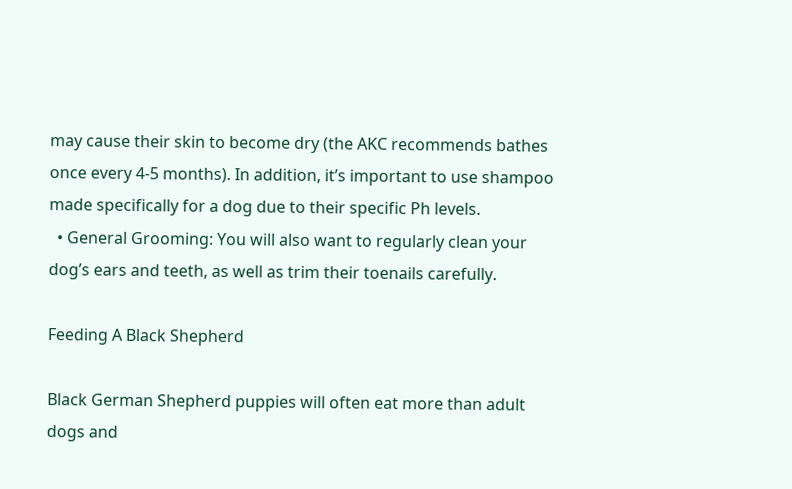may cause their skin to become dry (the AKC recommends bathes once every 4-5 months). In addition, it’s important to use shampoo made specifically for a dog due to their specific Ph levels.
  • General Grooming: You will also want to regularly clean your dog’s ears and teeth, as well as trim their toenails carefully.

Feeding A Black Shepherd

Black German Shepherd puppies will often eat more than adult dogs and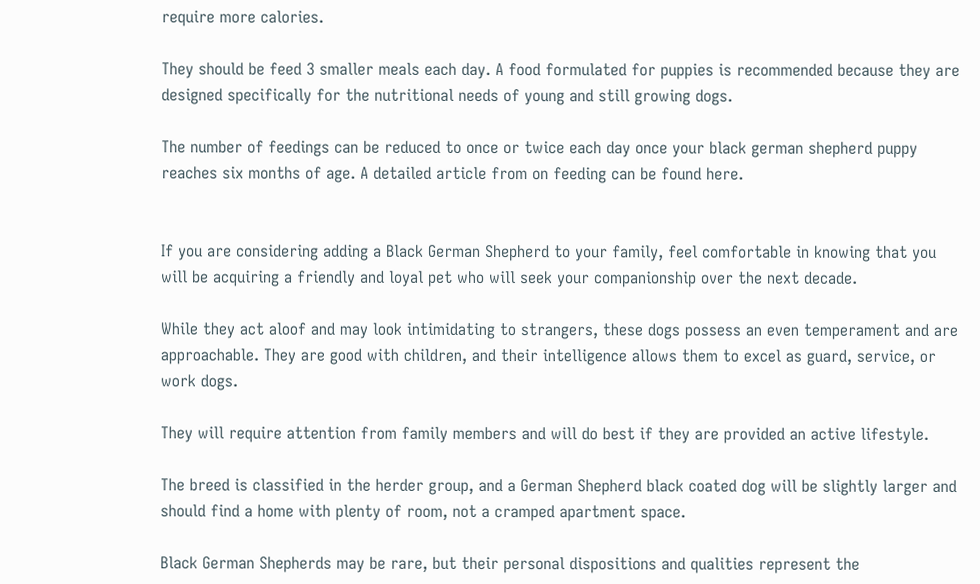require more calories.

They should be feed 3 smaller meals each day. A food formulated for puppies is recommended because they are designed specifically for the nutritional needs of young and still growing dogs.

The number of feedings can be reduced to once or twice each day once your black german shepherd puppy reaches six months of age. A detailed article from on feeding can be found here.


If you are considering adding a Black German Shepherd to your family, feel comfortable in knowing that you will be acquiring a friendly and loyal pet who will seek your companionship over the next decade.

While they act aloof and may look intimidating to strangers, these dogs possess an even temperament and are approachable. They are good with children, and their intelligence allows them to excel as guard, service, or work dogs.

They will require attention from family members and will do best if they are provided an active lifestyle.

The breed is classified in the herder group, and a German Shepherd black coated dog will be slightly larger and should find a home with plenty of room, not a cramped apartment space.

Black German Shepherds may be rare, but their personal dispositions and qualities represent the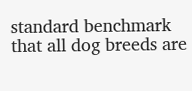standard benchmark that all dog breeds are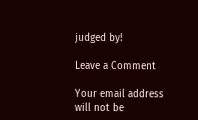judged by!

Leave a Comment

Your email address will not be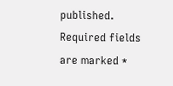published. Required fields are marked *